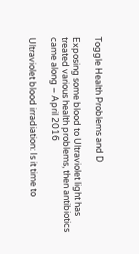Toggle Health Problems and D

Exposing some blood to Ultraviolet light has treated various health problems, then antibiotics came along – April 2016

Ultraviolet blood irradiation: Is it time to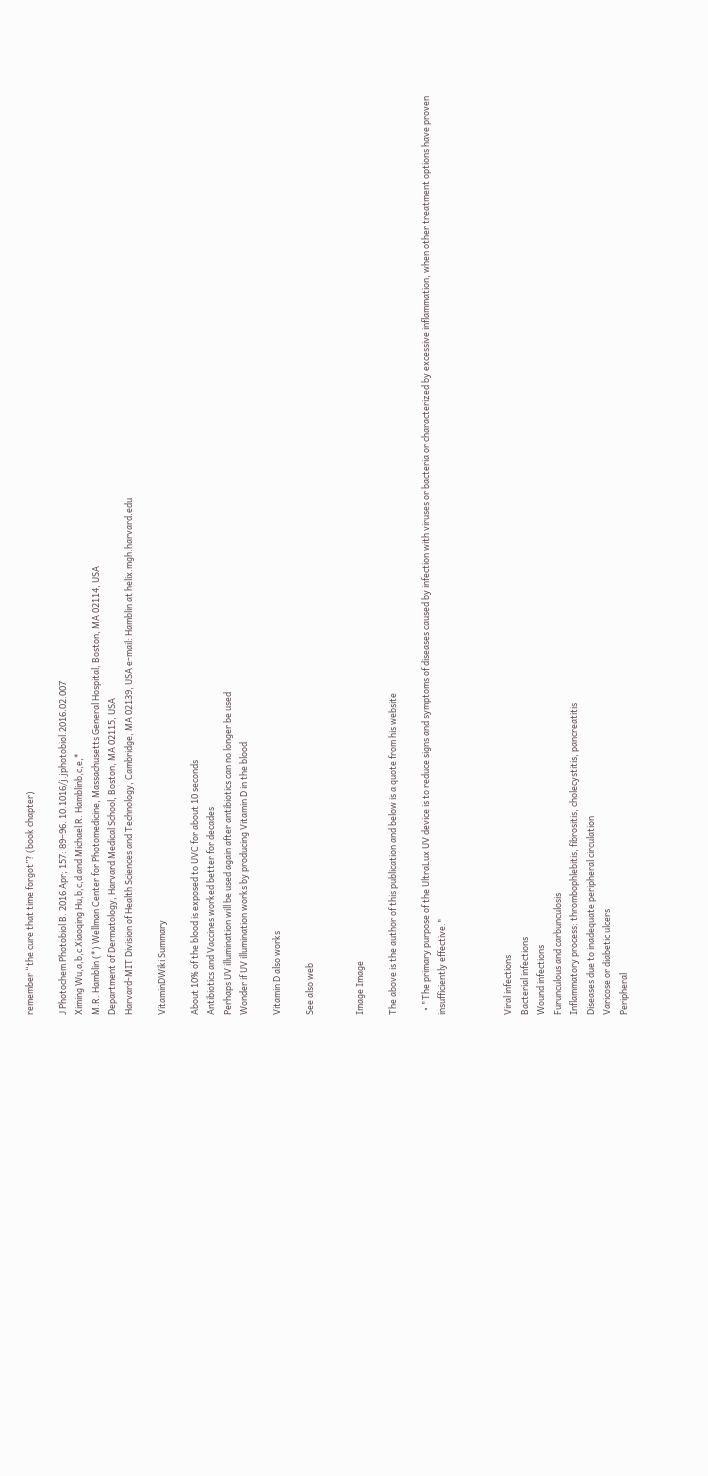remember “the cure that time forgot”? (book chapter)

J Photochem Photobiol B. 2016 Apr; 157: 89–96. 10.1016/j.jphotobiol.2016.02.007
Ximing Wu,a,b,c Xiaoqing Hu,b,c,d and Michael R. Hamblinb,c,e,*
M.R. Hamblin (*) Wellman Center for Photomedicine, Massachusetts General Hospital, Boston, MA 02114, USA
Department of Dermatology, Harvard Medical School, Boston, MA 02115, USA
Harvard-MIT Division of Health Sciences and Technology, Cambridge, MA 02139, USA e-mail: Hamblin at helix.mgh.harvard.edu

VitaminDWiki Summary

About 10% of the blood is exposed to UVC for about 10 seconds
Antibiotics and Vaccines worked better for decades
Perhaps UV illumination will be used again after antibiotics can no longer be used
Wonder if UV illumination works by producing Vitamin D in the blood

Vitamin D also works

See also web


Image Image

The above is the author of this publication and below is a quote from his website

  • "The primary purpose of the UltraLux UV device is to reduce signs and symptoms of diseases caused by infection with viruses or bacteria or characterized by excessive inflammation, when other treatment options have proven insufficiently effective."



Viral infections
Bacterial infections
Wound infections
Furunculous and carbunculosis
Inflammatory process: thrombophlebitis, fibrositis, cholecystitis, pancreatitis
Diseases due to inadequate peripheral circulation
Varicose or diabetic ulcers
Peripheral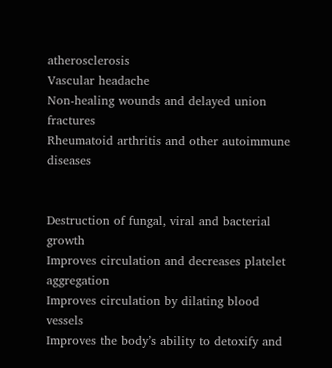atherosclerosis
Vascular headache
Non-healing wounds and delayed union fractures
Rheumatoid arthritis and other autoimmune diseases


Destruction of fungal, viral and bacterial growth
Improves circulation and decreases platelet aggregation
Improves circulation by dilating blood vessels
Improves the body’s ability to detoxify and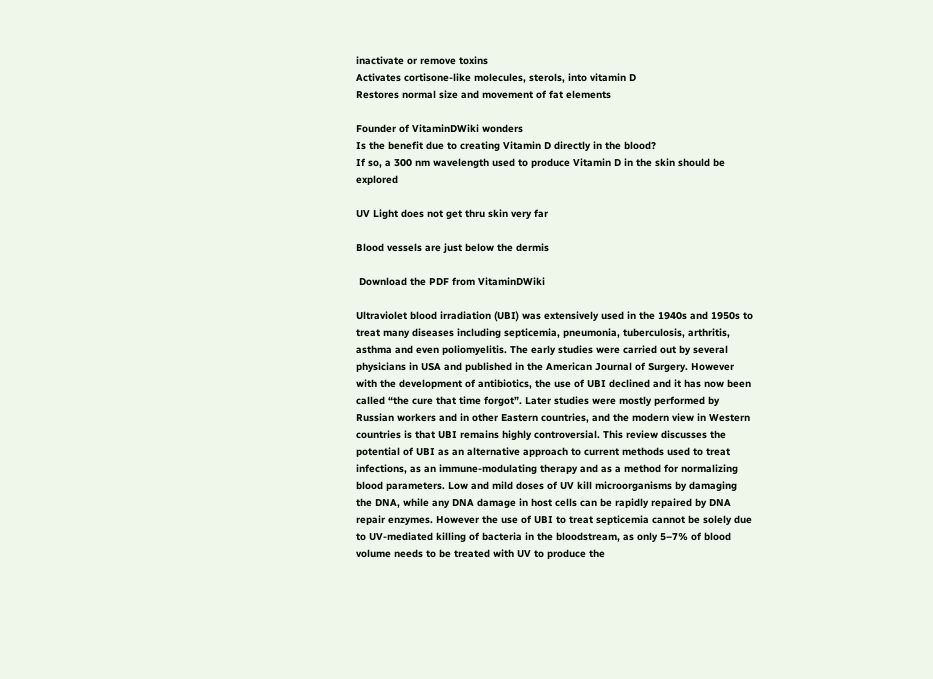inactivate or remove toxins
Activates cortisone-like molecules, sterols, into vitamin D
Restores normal size and movement of fat elements

Founder of VitaminDWiki wonders
Is the benefit due to creating Vitamin D directly in the blood?
If so, a 300 nm wavelength used to produce Vitamin D in the skin should be explored

UV Light does not get thru skin very far

Blood vessels are just below the dermis

 Download the PDF from VitaminDWiki

Ultraviolet blood irradiation (UBI) was extensively used in the 1940s and 1950s to treat many diseases including septicemia, pneumonia, tuberculosis, arthritis, asthma and even poliomyelitis. The early studies were carried out by several physicians in USA and published in the American Journal of Surgery. However with the development of antibiotics, the use of UBI declined and it has now been called “the cure that time forgot”. Later studies were mostly performed by Russian workers and in other Eastern countries, and the modern view in Western countries is that UBI remains highly controversial. This review discusses the potential of UBI as an alternative approach to current methods used to treat infections, as an immune-modulating therapy and as a method for normalizing blood parameters. Low and mild doses of UV kill microorganisms by damaging the DNA, while any DNA damage in host cells can be rapidly repaired by DNA repair enzymes. However the use of UBI to treat septicemia cannot be solely due to UV-mediated killing of bacteria in the bloodstream, as only 5–7% of blood volume needs to be treated with UV to produce the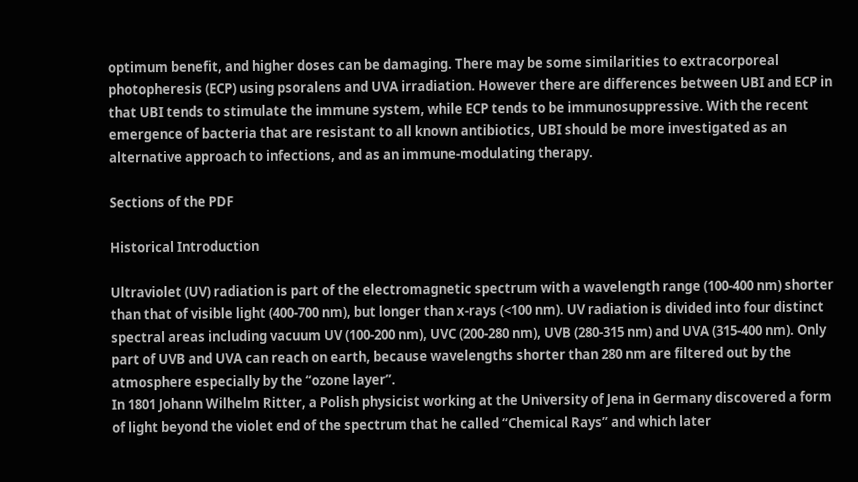optimum benefit, and higher doses can be damaging. There may be some similarities to extracorporeal photopheresis (ECP) using psoralens and UVA irradiation. However there are differences between UBI and ECP in that UBI tends to stimulate the immune system, while ECP tends to be immunosuppressive. With the recent emergence of bacteria that are resistant to all known antibiotics, UBI should be more investigated as an alternative approach to infections, and as an immune-modulating therapy.

Sections of the PDF

Historical Introduction

Ultraviolet (UV) radiation is part of the electromagnetic spectrum with a wavelength range (100-400 nm) shorter than that of visible light (400-700 nm), but longer than x-rays (<100 nm). UV radiation is divided into four distinct spectral areas including vacuum UV (100-200 nm), UVC (200-280 nm), UVB (280-315 nm) and UVA (315-400 nm). Only part of UVB and UVA can reach on earth, because wavelengths shorter than 280 nm are filtered out by the atmosphere especially by the “ozone layer”.
In 1801 Johann Wilhelm Ritter, a Polish physicist working at the University of Jena in Germany discovered a form of light beyond the violet end of the spectrum that he called “Chemical Rays” and which later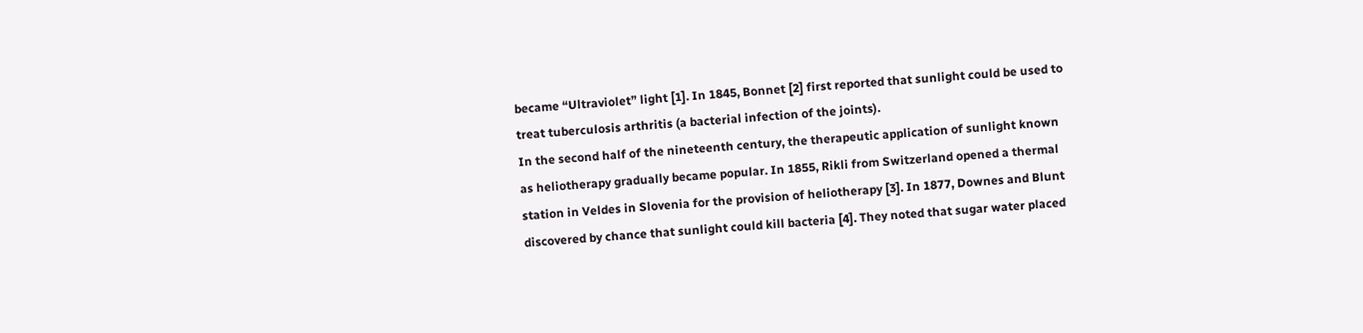became “Ultraviolet” light [1]. In 1845, Bonnet [2] first reported that sunlight could be used to treat tuberculosis arthritis (a bacterial infection of the joints).
In the second half of the nineteenth century, the therapeutic application of sunlight known as heliotherapy gradually became popular. In 1855, Rikli from Switzerland opened a thermal station in Veldes in Slovenia for the provision of heliotherapy [3]. In 1877, Downes and Blunt discovered by chance that sunlight could kill bacteria [4]. They noted that sugar water placed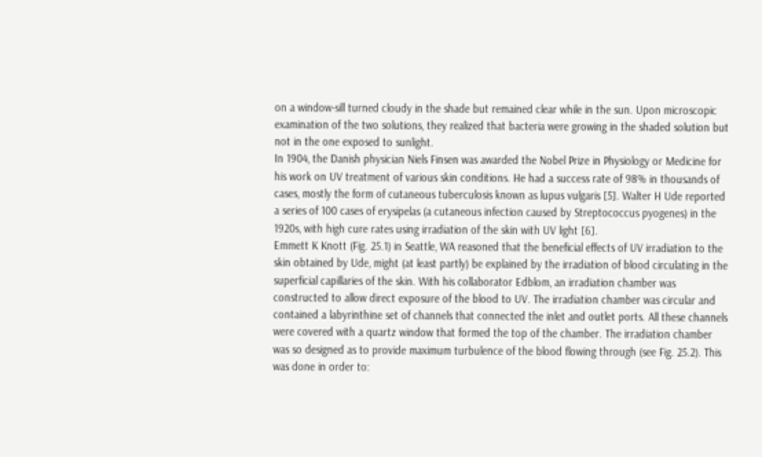on a window-sill turned cloudy in the shade but remained clear while in the sun. Upon microscopic examination of the two solutions, they realized that bacteria were growing in the shaded solution but not in the one exposed to sunlight.
In 1904, the Danish physician Niels Finsen was awarded the Nobel Prize in Physiology or Medicine for his work on UV treatment of various skin conditions. He had a success rate of 98% in thousands of cases, mostly the form of cutaneous tuberculosis known as lupus vulgaris [5]. Walter H Ude reported a series of 100 cases of erysipelas (a cutaneous infection caused by Streptococcus pyogenes) in the 1920s, with high cure rates using irradiation of the skin with UV light [6].
Emmett K Knott (Fig. 25.1) in Seattle, WA reasoned that the beneficial effects of UV irradiation to the skin obtained by Ude, might (at least partly) be explained by the irradiation of blood circulating in the superficial capillaries of the skin. With his collaborator Edblom, an irradiation chamber was constructed to allow direct exposure of the blood to UV. The irradiation chamber was circular and contained a labyrinthine set of channels that connected the inlet and outlet ports. All these channels were covered with a quartz window that formed the top of the chamber. The irradiation chamber was so designed as to provide maximum turbulence of the blood flowing through (see Fig. 25.2). This was done in order to: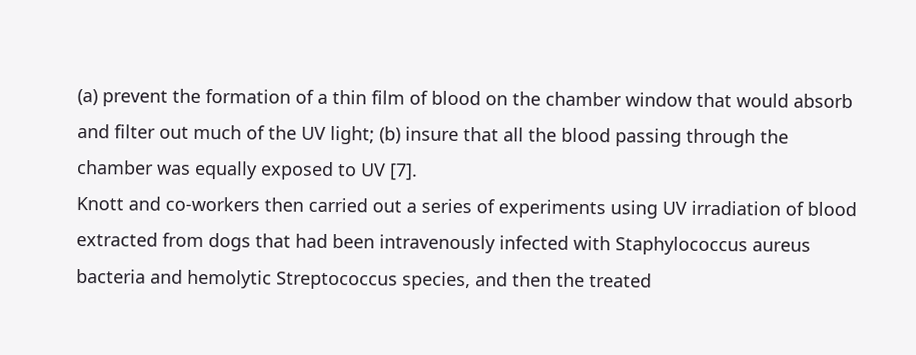(a) prevent the formation of a thin film of blood on the chamber window that would absorb and filter out much of the UV light; (b) insure that all the blood passing through the chamber was equally exposed to UV [7].
Knott and co-workers then carried out a series of experiments using UV irradiation of blood extracted from dogs that had been intravenously infected with Staphylococcus aureus bacteria and hemolytic Streptococcus species, and then the treated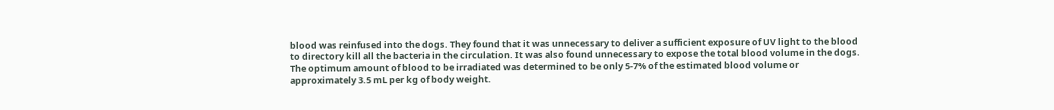blood was reinfused into the dogs. They found that it was unnecessary to deliver a sufficient exposure of UV light to the blood to directory kill all the bacteria in the circulation. It was also found unnecessary to expose the total blood volume in the dogs. The optimum amount of blood to be irradiated was determined to be only 5-7% of the estimated blood volume or approximately 3.5 mL per kg of body weight.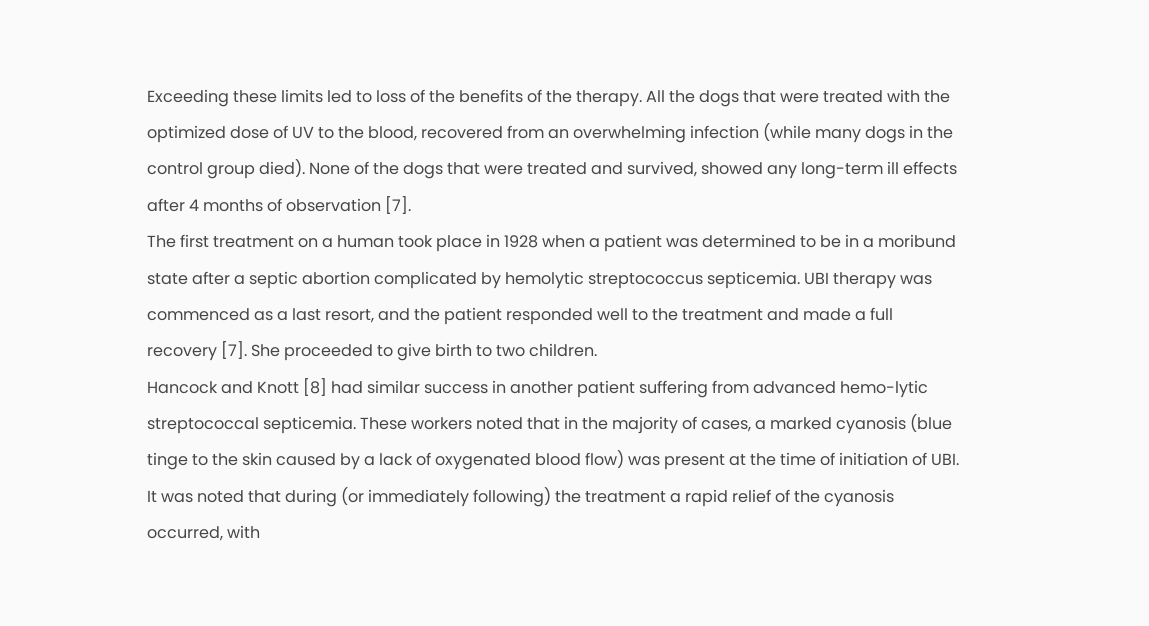Exceeding these limits led to loss of the benefits of the therapy. All the dogs that were treated with the optimized dose of UV to the blood, recovered from an overwhelming infection (while many dogs in the control group died). None of the dogs that were treated and survived, showed any long-term ill effects after 4 months of observation [7].
The first treatment on a human took place in 1928 when a patient was determined to be in a moribund state after a septic abortion complicated by hemolytic streptococcus septicemia. UBI therapy was commenced as a last resort, and the patient responded well to the treatment and made a full recovery [7]. She proceeded to give birth to two children.
Hancock and Knott [8] had similar success in another patient suffering from advanced hemo-lytic streptococcal septicemia. These workers noted that in the majority of cases, a marked cyanosis (blue tinge to the skin caused by a lack of oxygenated blood flow) was present at the time of initiation of UBI. It was noted that during (or immediately following) the treatment a rapid relief of the cyanosis occurred, with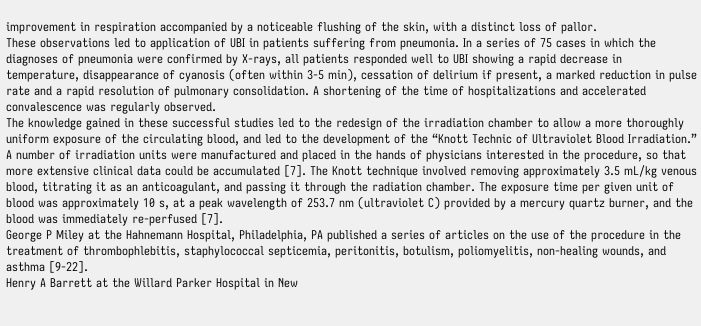improvement in respiration accompanied by a noticeable flushing of the skin, with a distinct loss of pallor.
These observations led to application of UBI in patients suffering from pneumonia. In a series of 75 cases in which the diagnoses of pneumonia were confirmed by X-rays, all patients responded well to UBI showing a rapid decrease in temperature, disappearance of cyanosis (often within 3-5 min), cessation of delirium if present, a marked reduction in pulse rate and a rapid resolution of pulmonary consolidation. A shortening of the time of hospitalizations and accelerated convalescence was regularly observed.
The knowledge gained in these successful studies led to the redesign of the irradiation chamber to allow a more thoroughly uniform exposure of the circulating blood, and led to the development of the “Knott Technic of Ultraviolet Blood Irradiation.” A number of irradiation units were manufactured and placed in the hands of physicians interested in the procedure, so that more extensive clinical data could be accumulated [7]. The Knott technique involved removing approximately 3.5 mL/kg venous blood, titrating it as an anticoagulant, and passing it through the radiation chamber. The exposure time per given unit of blood was approximately 10 s, at a peak wavelength of 253.7 nm (ultraviolet C) provided by a mercury quartz burner, and the blood was immediately re-perfused [7].
George P Miley at the Hahnemann Hospital, Philadelphia, PA published a series of articles on the use of the procedure in the treatment of thrombophlebitis, staphylococcal septicemia, peritonitis, botulism, poliomyelitis, non-healing wounds, and asthma [9-22].
Henry A Barrett at the Willard Parker Hospital in New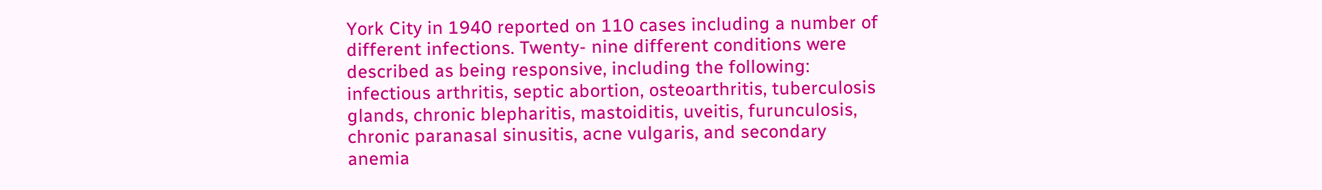York City in 1940 reported on 110 cases including a number of different infections. Twenty- nine different conditions were described as being responsive, including the following: infectious arthritis, septic abortion, osteoarthritis, tuberculosis glands, chronic blepharitis, mastoiditis, uveitis, furunculosis, chronic paranasal sinusitis, acne vulgaris, and secondary anemia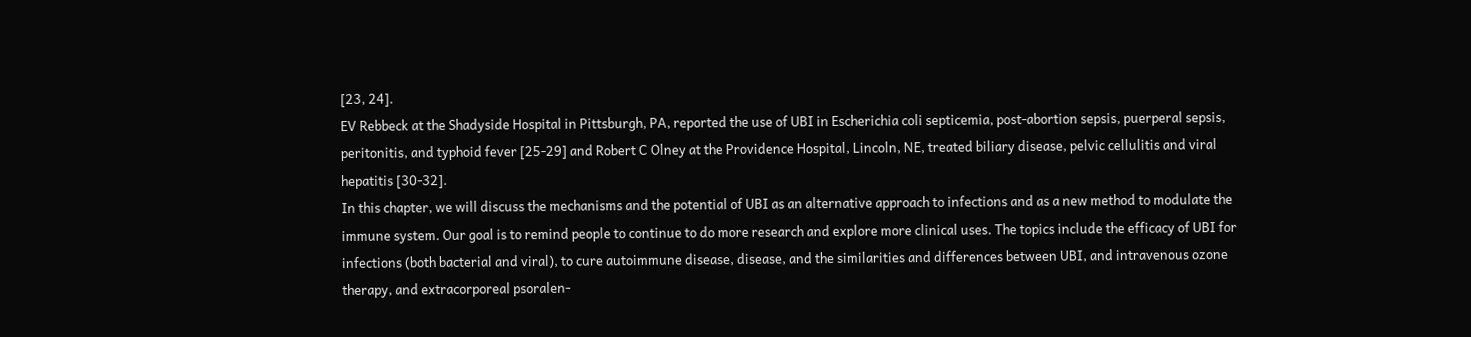[23, 24].
EV Rebbeck at the Shadyside Hospital in Pittsburgh, PA, reported the use of UBI in Escherichia coli septicemia, post-abortion sepsis, puerperal sepsis, peritonitis, and typhoid fever [25-29] and Robert C Olney at the Providence Hospital, Lincoln, NE, treated biliary disease, pelvic cellulitis and viral hepatitis [30-32].
In this chapter, we will discuss the mechanisms and the potential of UBI as an alternative approach to infections and as a new method to modulate the immune system. Our goal is to remind people to continue to do more research and explore more clinical uses. The topics include the efficacy of UBI for infections (both bacterial and viral), to cure autoimmune disease, disease, and the similarities and differences between UBI, and intravenous ozone therapy, and extracorporeal psoralen-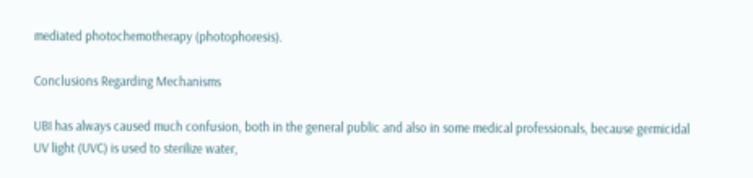mediated photochemotherapy (photophoresis).

Conclusions Regarding Mechanisms

UBI has always caused much confusion, both in the general public and also in some medical professionals, because germicidal UV light (UVC) is used to sterilize water,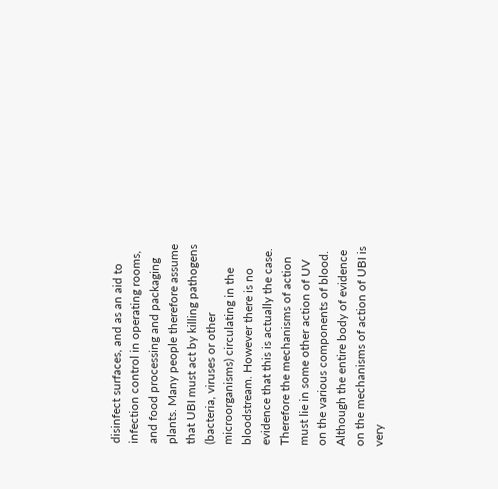disinfect surfaces, and as an aid to infection control in operating rooms, and food processing and packaging plants. Many people therefore assume that UBI must act by killing pathogens (bacteria, viruses or other microorganisms) circulating in the bloodstream. However there is no evidence that this is actually the case. Therefore the mechanisms of action must lie in some other action of UV on the various components of blood. Although the entire body of evidence on the mechanisms of action of UBI is very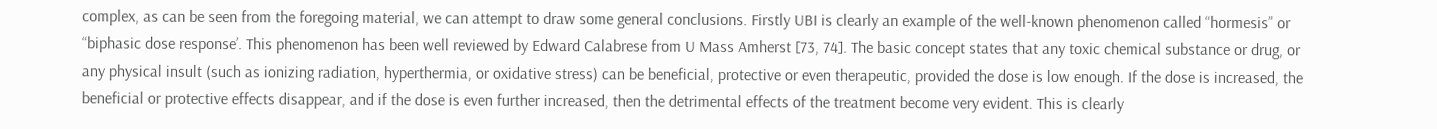complex, as can be seen from the foregoing material, we can attempt to draw some general conclusions. Firstly UBI is clearly an example of the well-known phenomenon called “hormesis” or “biphasic dose response’. This phenomenon has been well reviewed by Edward Calabrese from U Mass Amherst [73, 74]. The basic concept states that any toxic chemical substance or drug, or any physical insult (such as ionizing radiation, hyperthermia, or oxidative stress) can be beneficial, protective or even therapeutic, provided the dose is low enough. If the dose is increased, the beneficial or protective effects disappear, and if the dose is even further increased, then the detrimental effects of the treatment become very evident. This is clearly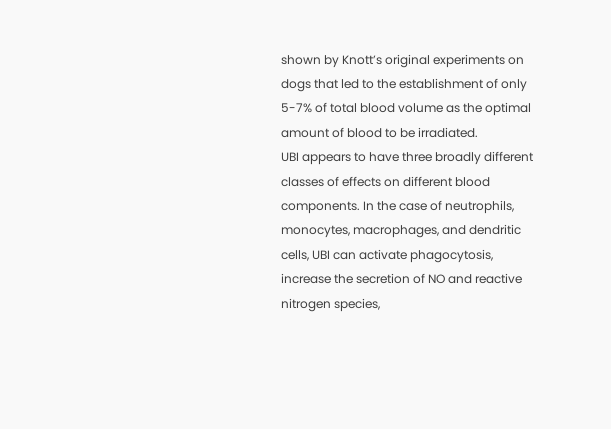shown by Knott’s original experiments on dogs that led to the establishment of only 5-7% of total blood volume as the optimal amount of blood to be irradiated.
UBI appears to have three broadly different classes of effects on different blood components. In the case of neutrophils, monocytes, macrophages, and dendritic cells, UBI can activate phagocytosis, increase the secretion of NO and reactive nitrogen species,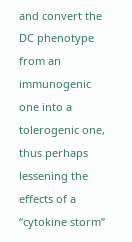and convert the DC phenotype from an immunogenic one into a tolerogenic one, thus perhaps lessening the effects of a “cytokine storm”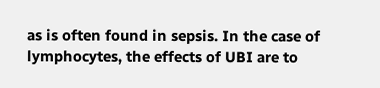as is often found in sepsis. In the case of lymphocytes, the effects of UBI are to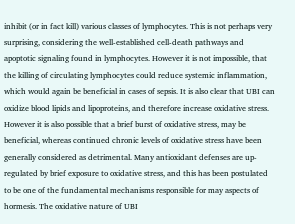inhibit (or in fact kill) various classes of lymphocytes. This is not perhaps very surprising, considering the well-established cell-death pathways and apoptotic signaling found in lymphocytes. However it is not impossible, that the killing of circulating lymphocytes could reduce systemic inflammation, which would again be beneficial in cases of sepsis. It is also clear that UBI can oxidize blood lipids and lipoproteins, and therefore increase oxidative stress. However it is also possible that a brief burst of oxidative stress, may be beneficial, whereas continued chronic levels of oxidative stress have been generally considered as detrimental. Many antioxidant defenses are up- regulated by brief exposure to oxidative stress, and this has been postulated to be one of the fundamental mechanisms responsible for may aspects of hormesis. The oxidative nature of UBI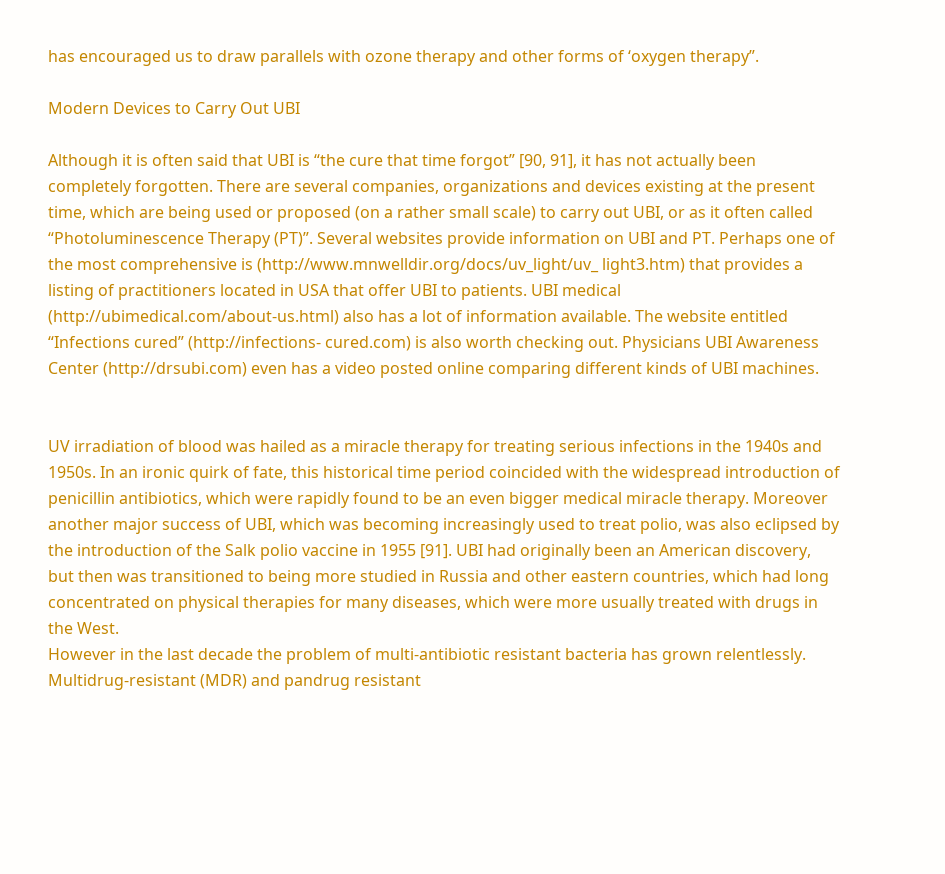has encouraged us to draw parallels with ozone therapy and other forms of ‘oxygen therapy”.

Modern Devices to Carry Out UBI

Although it is often said that UBI is “the cure that time forgot” [90, 91], it has not actually been completely forgotten. There are several companies, organizations and devices existing at the present time, which are being used or proposed (on a rather small scale) to carry out UBI, or as it often called “Photoluminescence Therapy (PT)”. Several websites provide information on UBI and PT. Perhaps one of the most comprehensive is (http://www.mnwelldir.org/docs/uv_light/uv_ light3.htm) that provides a listing of practitioners located in USA that offer UBI to patients. UBI medical (http://ubimedical.com/about-us.html) also has a lot of information available. The website entitled “Infections cured” (http://infections- cured.com) is also worth checking out. Physicians UBI Awareness Center (http://drsubi.com) even has a video posted online comparing different kinds of UBI machines.


UV irradiation of blood was hailed as a miracle therapy for treating serious infections in the 1940s and 1950s. In an ironic quirk of fate, this historical time period coincided with the widespread introduction of penicillin antibiotics, which were rapidly found to be an even bigger medical miracle therapy. Moreover another major success of UBI, which was becoming increasingly used to treat polio, was also eclipsed by the introduction of the Salk polio vaccine in 1955 [91]. UBI had originally been an American discovery, but then was transitioned to being more studied in Russia and other eastern countries, which had long concentrated on physical therapies for many diseases, which were more usually treated with drugs in the West.
However in the last decade the problem of multi-antibiotic resistant bacteria has grown relentlessly. Multidrug-resistant (MDR) and pandrug resistant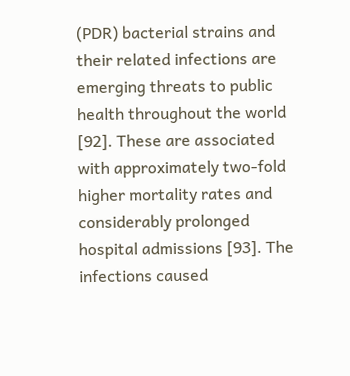(PDR) bacterial strains and their related infections are emerging threats to public health throughout the world [92]. These are associated with approximately two-fold higher mortality rates and considerably prolonged hospital admissions [93]. The infections caused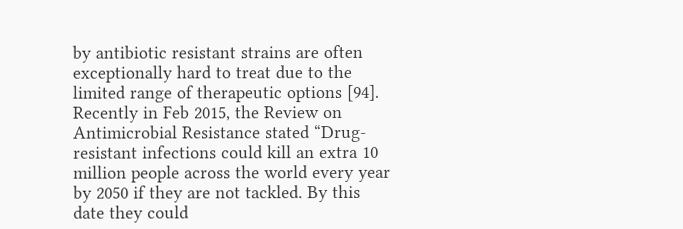by antibiotic resistant strains are often exceptionally hard to treat due to the limited range of therapeutic options [94]. Recently in Feb 2015, the Review on Antimicrobial Resistance stated “Drug-resistant infections could kill an extra 10 million people across the world every year by 2050 if they are not tackled. By this date they could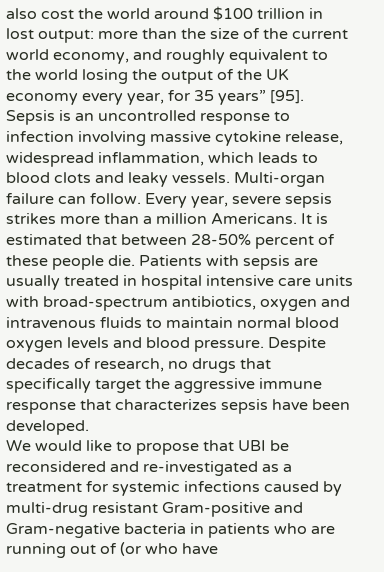also cost the world around $100 trillion in lost output: more than the size of the current world economy, and roughly equivalent to the world losing the output of the UK economy every year, for 35 years” [95].
Sepsis is an uncontrolled response to infection involving massive cytokine release, widespread inflammation, which leads to blood clots and leaky vessels. Multi-organ failure can follow. Every year, severe sepsis strikes more than a million Americans. It is estimated that between 28-50% percent of these people die. Patients with sepsis are usually treated in hospital intensive care units with broad-spectrum antibiotics, oxygen and intravenous fluids to maintain normal blood oxygen levels and blood pressure. Despite decades of research, no drugs that specifically target the aggressive immune response that characterizes sepsis have been developed.
We would like to propose that UBI be reconsidered and re-investigated as a treatment for systemic infections caused by multi-drug resistant Gram-positive and Gram-negative bacteria in patients who are running out of (or who have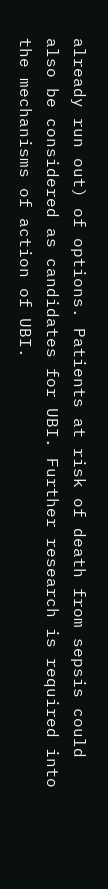already run out) of options. Patients at risk of death from sepsis could also be considered as candidates for UBI. Further research is required into the mechanisms of action of UBI.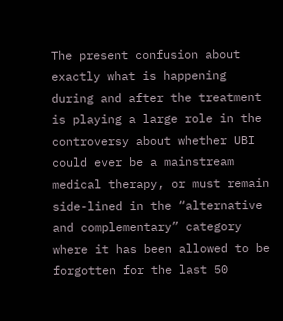The present confusion about exactly what is happening during and after the treatment is playing a large role in the controversy about whether UBI could ever be a mainstream medical therapy, or must remain side-lined in the “alternative and complementary” category where it has been allowed to be forgotten for the last 50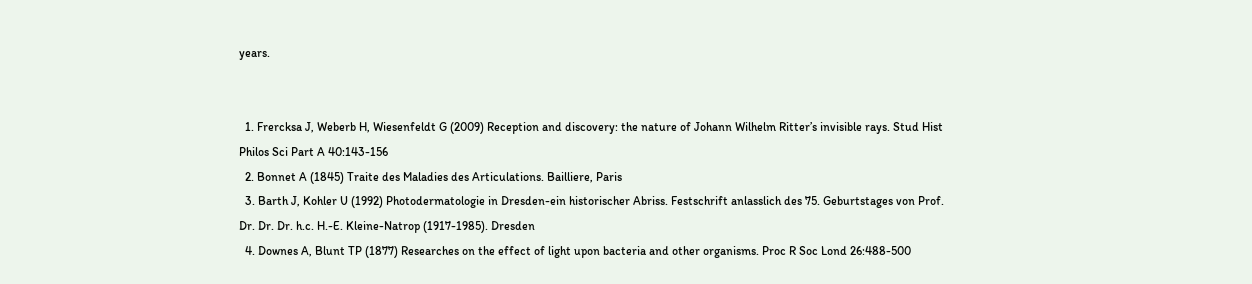years.


  1. Frercksa J, Weberb H, Wiesenfeldt G (2009) Reception and discovery: the nature of Johann Wilhelm Ritter’s invisible rays. Stud Hist Philos Sci Part A 40:143-156
  2. Bonnet A (1845) Traite des Maladies des Articulations. Bailliere, Paris
  3. Barth J, Kohler U (1992) Photodermatologie in Dresden-ein historischer Abriss. Festschrift anlasslich des 75. Geburtstages von Prof. Dr. Dr. Dr. h.c. H.-E. Kleine-Natrop (1917-1985). Dresden
  4. Downes A, Blunt TP (1877) Researches on the effect of light upon bacteria and other organisms. Proc R Soc Lond 26:488-500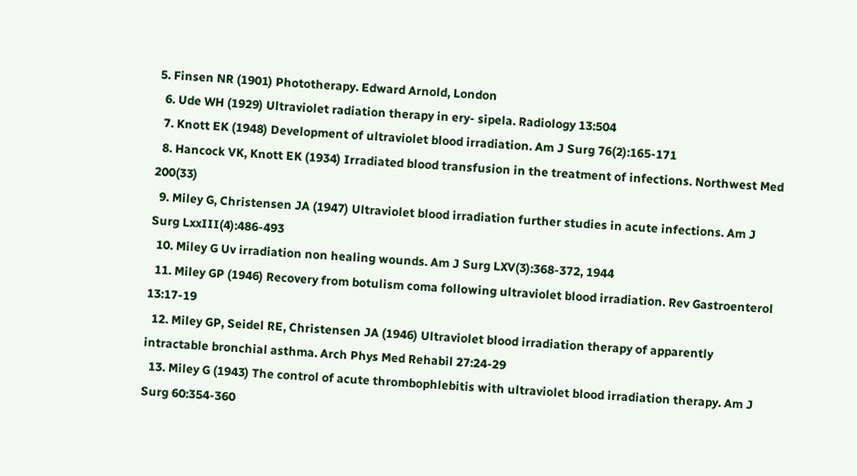5. Finsen NR (1901) Phototherapy. Edward Arnold, London
  6. Ude WH (1929) Ultraviolet radiation therapy in ery- sipela. Radiology 13:504
  7. Knott EK (1948) Development of ultraviolet blood irradiation. Am J Surg 76(2):165-171
  8. Hancock VK, Knott EK (1934) Irradiated blood transfusion in the treatment of infections. Northwest Med 200(33)
  9. Miley G, Christensen JA (1947) Ultraviolet blood irradiation further studies in acute infections. Am J Surg LxxIII(4):486-493
  10. Miley G Uv irradiation non healing wounds. Am J Surg LXV(3):368-372, 1944
  11. Miley GP (1946) Recovery from botulism coma following ultraviolet blood irradiation. Rev Gastroenterol 13:17-19
  12. Miley GP, Seidel RE, Christensen JA (1946) Ultraviolet blood irradiation therapy of apparently intractable bronchial asthma. Arch Phys Med Rehabil 27:24-29
  13. Miley G (1943) The control of acute thrombophlebitis with ultraviolet blood irradiation therapy. Am J Surg 60:354-360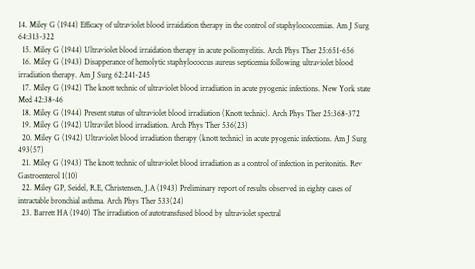14. Miley G (1944) Efficacy of ultraviolet blood irraidation therapy in the control of staphylococcemias. Am J Surg 64:313-322
  15. Miley G (1944) Ultraviolet blood irraidation therapy in acute poliomyelitis. Arch Phys Ther 25:651-656
  16. Miley G (1943) Disapperance of hemolytic staphylococcus aureus septicemia following ultraviolet blood irradiation therapy. Am J Surg 62:241-245
  17. Miley G (1942) The knott technic of ultraviolet blood irradiation in acute pyogenic infections. New York state Med 42:38-46
  18. Miley G (1944) Present status of ultraviolet blood irradiation (Knott technic). Arch Phys Ther 25:368-372
  19. Miley G (1942) Ultravilet blood irradiation. Arch Phys Ther 536(23)
  20. Miley G (1942) Ultraviolet blood irradiation therapy (knott technic) in acute pyogenic infections. Am J Surg 493(57)
  21. Miley G (1943) The knott technic of ultraviolet blood irradiation as a control of infection in peritonitis. Rev Gastroenterol 1(10)
  22. Miley GP, Seidel, R.E, Christensen, J.A (1943) Preliminary report of results observed in eighty cases of intractable bronchial asthma. Arch Phys Ther 533(24)
  23. Barrett HA (1940) The irradiation of autotransfused blood by ultraviolet spectral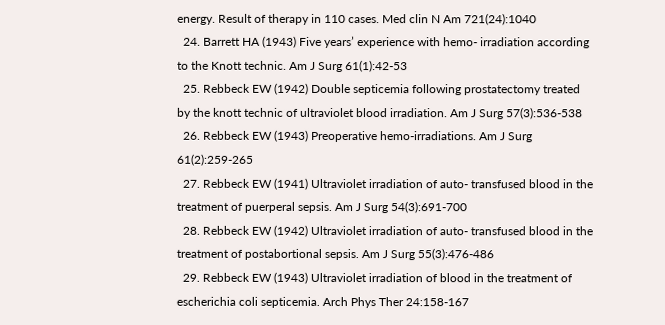energy. Result of therapy in 110 cases. Med clin N Am 721(24):1040
  24. Barrett HA (1943) Five years’ experience with hemo- irradiation according to the Knott technic. Am J Surg 61(1):42-53
  25. Rebbeck EW (1942) Double septicemia following prostatectomy treated by the knott technic of ultraviolet blood irradiation. Am J Surg 57(3):536-538
  26. Rebbeck EW (1943) Preoperative hemo-irradiations. Am J Surg 61(2):259-265
  27. Rebbeck EW (1941) Ultraviolet irradiation of auto- transfused blood in the treatment of puerperal sepsis. Am J Surg 54(3):691-700
  28. Rebbeck EW (1942) Ultraviolet irradiation of auto- transfused blood in the treatment of postabortional sepsis. Am J Surg 55(3):476-486
  29. Rebbeck EW (1943) Ultraviolet irradiation of blood in the treatment of escherichia coli septicemia. Arch Phys Ther 24:158-167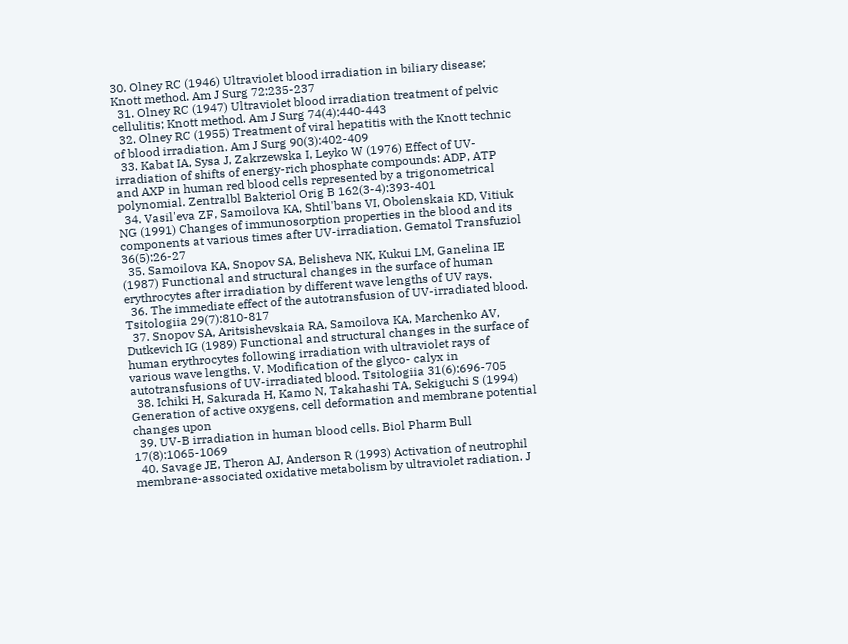30. Olney RC (1946) Ultraviolet blood irradiation in biliary disease; Knott method. Am J Surg 72:235-237
  31. Olney RC (1947) Ultraviolet blood irradiation treatment of pelvic cellulitis; Knott method. Am J Surg 74(4):440-443
  32. Olney RC (1955) Treatment of viral hepatitis with the Knott technic of blood irradiation. Am J Surg 90(3):402-409
  33. Kabat IA, Sysa J, Zakrzewska I, Leyko W (1976) Effect of UV-irradiation of shifts of energy-rich phosphate compounds: ADP, ATP and AXP in human red blood cells represented by a trigonometrical polynomial. Zentralbl Bakteriol Orig B 162(3-4):393-401
  34. Vasil'eva ZF, Samoilova KA, Shtil'bans VI, Obolenskaia KD, Vitiuk NG (1991) Changes of immunosorption properties in the blood and its components at various times after UV-irradiation. Gematol Transfuziol 36(5):26-27
  35. Samoilova KA, Snopov SA, Belisheva NK, Kukui LM, Ganelina IE (1987) Functional and structural changes in the surface of human erythrocytes after irradiation by different wave lengths of UV rays.
  36. The immediate effect of the autotransfusion of UV-irradiated blood. Tsitologiia 29(7):810-817
  37. Snopov SA, Aritsishevskaia RA, Samoilova KA, Marchenko AV, Dutkevich IG (1989) Functional and structural changes in the surface of human erythrocytes following irradiation with ultraviolet rays of various wave lengths. V. Modification of the glyco- calyx in autotransfusions of UV-irradiated blood. Tsitologiia 31(6):696-705
  38. Ichiki H, Sakurada H, Kamo N, Takahashi TA, Sekiguchi S (1994) Generation of active oxygens, cell deformation and membrane potential changes upon
  39. UV-B irradiation in human blood cells. Biol Pharm Bull 17(8):1065-1069
  40. Savage JE, Theron AJ, Anderson R (1993) Activation of neutrophil membrane-associated oxidative metabolism by ultraviolet radiation. J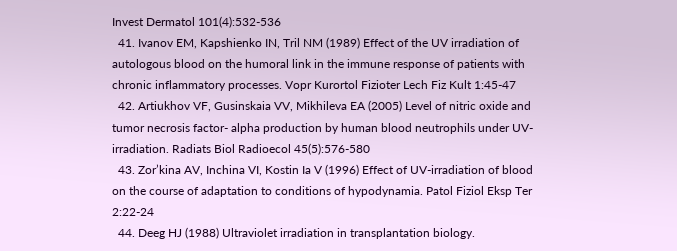Invest Dermatol 101(4):532-536
  41. Ivanov EM, Kapshienko IN, Tril NM (1989) Effect of the UV irradiation of autologous blood on the humoral link in the immune response of patients with chronic inflammatory processes. Vopr Kurortol Fizioter Lech Fiz Kult 1:45-47
  42. Artiukhov VF, Gusinskaia VV, Mikhileva EA (2005) Level of nitric oxide and tumor necrosis factor- alpha production by human blood neutrophils under UV-irradiation. Radiats Biol Radioecol 45(5):576-580
  43. Zor’kina AV, Inchina VI, Kostin Ia V (1996) Effect of UV-irradiation of blood on the course of adaptation to conditions of hypodynamia. Patol Fiziol Eksp Ter 2:22-24
  44. Deeg HJ (1988) Ultraviolet irradiation in transplantation biology.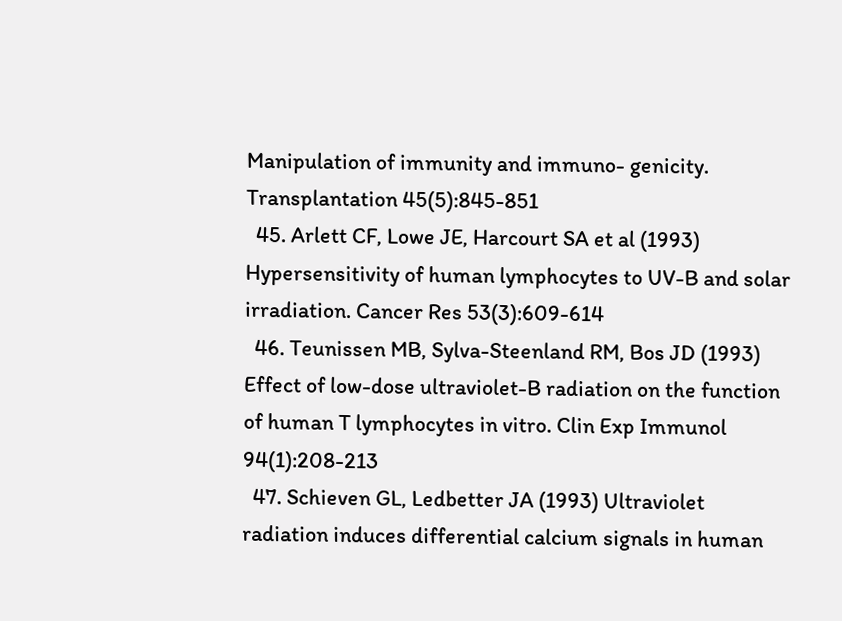Manipulation of immunity and immuno- genicity. Transplantation 45(5):845-851
  45. Arlett CF, Lowe JE, Harcourt SA et al (1993) Hypersensitivity of human lymphocytes to UV-B and solar irradiation. Cancer Res 53(3):609-614
  46. Teunissen MB, Sylva-Steenland RM, Bos JD (1993) Effect of low-dose ultraviolet-B radiation on the function of human T lymphocytes in vitro. Clin Exp Immunol 94(1):208-213
  47. Schieven GL, Ledbetter JA (1993) Ultraviolet radiation induces differential calcium signals in human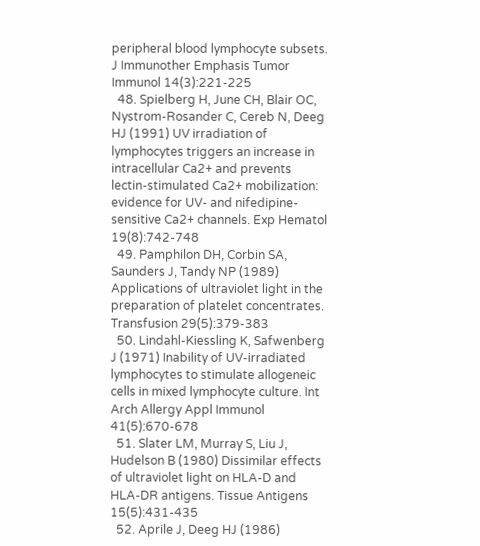peripheral blood lymphocyte subsets. J Immunother Emphasis Tumor Immunol 14(3):221-225
  48. Spielberg H, June CH, Blair OC, Nystrom-Rosander C, Cereb N, Deeg HJ (1991) UV irradiation of lymphocytes triggers an increase in intracellular Ca2+ and prevents lectin-stimulated Ca2+ mobilization: evidence for UV- and nifedipine-sensitive Ca2+ channels. Exp Hematol 19(8):742-748
  49. Pamphilon DH, Corbin SA, Saunders J, Tandy NP (1989) Applications of ultraviolet light in the preparation of platelet concentrates. Transfusion 29(5):379-383
  50. Lindahl-Kiessling K, Safwenberg J (1971) Inability of UV-irradiated lymphocytes to stimulate allogeneic cells in mixed lymphocyte culture. Int Arch Allergy Appl Immunol 41(5):670-678
  51. Slater LM, Murray S, Liu J, Hudelson B (1980) Dissimilar effects of ultraviolet light on HLA-D and HLA-DR antigens. Tissue Antigens 15(5):431-435
  52. Aprile J, Deeg HJ (1986)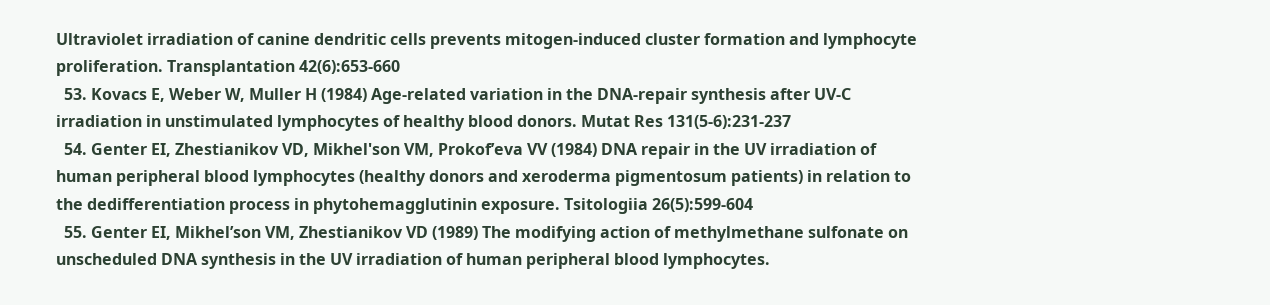Ultraviolet irradiation of canine dendritic cells prevents mitogen-induced cluster formation and lymphocyte proliferation. Transplantation 42(6):653-660
  53. Kovacs E, Weber W, Muller H (1984) Age-related variation in the DNA-repair synthesis after UV-C irradiation in unstimulated lymphocytes of healthy blood donors. Mutat Res 131(5-6):231-237
  54. Genter EI, Zhestianikov VD, Mikhel'son VM, Prokof’eva VV (1984) DNA repair in the UV irradiation of human peripheral blood lymphocytes (healthy donors and xeroderma pigmentosum patients) in relation to the dedifferentiation process in phytohemagglutinin exposure. Tsitologiia 26(5):599-604
  55. Genter EI, Mikhel’son VM, Zhestianikov VD (1989) The modifying action of methylmethane sulfonate on unscheduled DNA synthesis in the UV irradiation of human peripheral blood lymphocytes.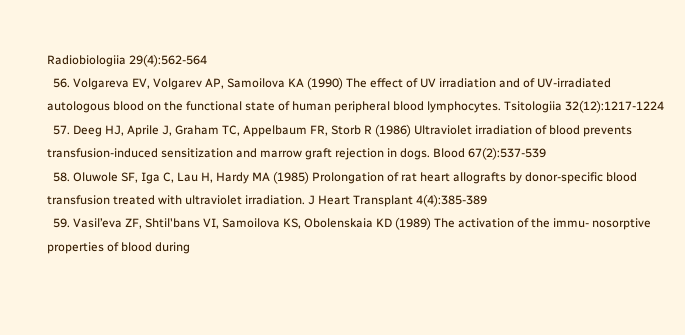Radiobiologiia 29(4):562-564
  56. Volgareva EV, Volgarev AP, Samoilova KA (1990) The effect of UV irradiation and of UV-irradiated autologous blood on the functional state of human peripheral blood lymphocytes. Tsitologiia 32(12):1217-1224
  57. Deeg HJ, Aprile J, Graham TC, Appelbaum FR, Storb R (1986) Ultraviolet irradiation of blood prevents transfusion-induced sensitization and marrow graft rejection in dogs. Blood 67(2):537-539
  58. Oluwole SF, Iga C, Lau H, Hardy MA (1985) Prolongation of rat heart allografts by donor-specific blood transfusion treated with ultraviolet irradiation. J Heart Transplant 4(4):385-389
  59. Vasil’eva ZF, Shtil'bans VI, Samoilova KS, Obolenskaia KD (1989) The activation of the immu- nosorptive properties of blood during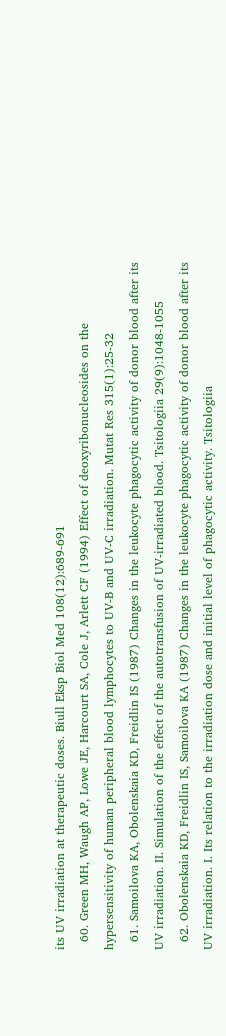its UV irradiation at therapeutic doses. Biull Eksp Biol Med 108(12):689-691
  60. Green MH, Waugh AP, Lowe JE, Harcourt SA, Cole J, Arlett CF (1994) Effect of deoxyribonucleosides on the hypersensitivity of human peripheral blood lymphocytes to UV-B and UV-C irradiation. Mutat Res 315(1):25-32
  61. Samoilova KA, Obolenskaia KD, Freidlin IS (1987) Changes in the leukocyte phagocytic activity of donor blood after its UV irradiation. II. Simulation of the effect of the autotransfusion of UV-irradiated blood. Tsitologiia 29(9):1048-1055
  62. Obolenskaia KD, Freidlin IS, Samoilova KA (1987) Changes in the leukocyte phagocytic activity of donor blood after its UV irradiation. I. Its relation to the irradiation dose and initial level of phagocytic activity. Tsitologiia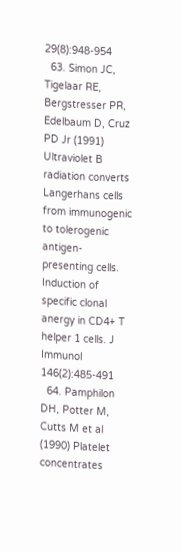29(8):948-954
  63. Simon JC, Tigelaar RE, Bergstresser PR, Edelbaum D, Cruz PD Jr (1991) Ultraviolet B radiation converts Langerhans cells from immunogenic to tolerogenic antigen-presenting cells. Induction of specific clonal anergy in CD4+ T helper 1 cells. J Immunol 146(2):485-491
  64. Pamphilon DH, Potter M, Cutts M et al (1990) Platelet concentrates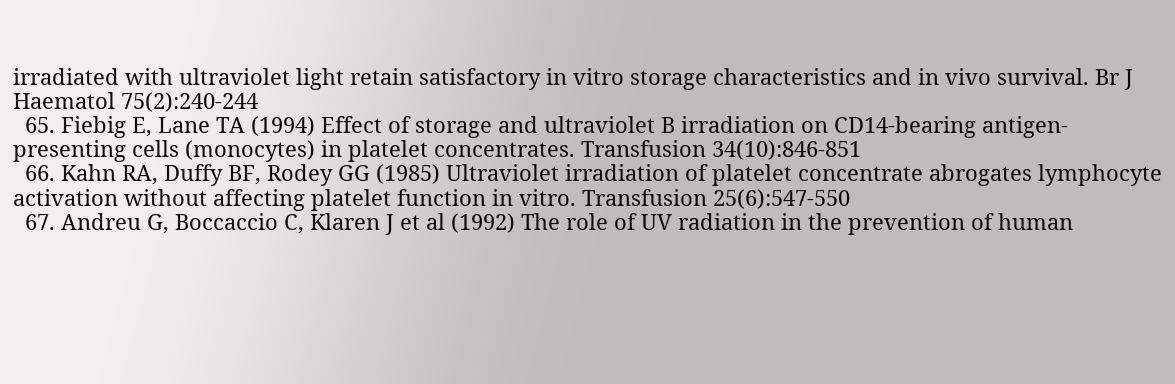irradiated with ultraviolet light retain satisfactory in vitro storage characteristics and in vivo survival. Br J Haematol 75(2):240-244
  65. Fiebig E, Lane TA (1994) Effect of storage and ultraviolet B irradiation on CD14-bearing antigen- presenting cells (monocytes) in platelet concentrates. Transfusion 34(10):846-851
  66. Kahn RA, Duffy BF, Rodey GG (1985) Ultraviolet irradiation of platelet concentrate abrogates lymphocyte activation without affecting platelet function in vitro. Transfusion 25(6):547-550
  67. Andreu G, Boccaccio C, Klaren J et al (1992) The role of UV radiation in the prevention of human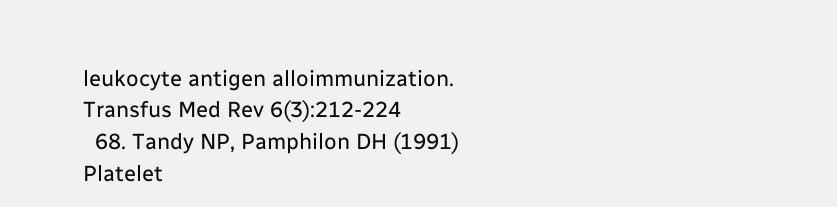leukocyte antigen alloimmunization. Transfus Med Rev 6(3):212-224
  68. Tandy NP, Pamphilon DH (1991) Platelet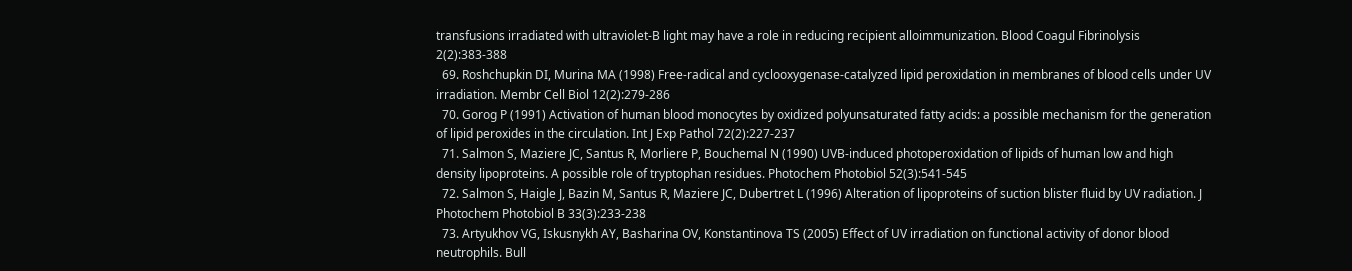transfusions irradiated with ultraviolet-B light may have a role in reducing recipient alloimmunization. Blood Coagul Fibrinolysis 2(2):383-388
  69. Roshchupkin DI, Murina MA (1998) Free-radical and cyclooxygenase-catalyzed lipid peroxidation in membranes of blood cells under UV irradiation. Membr Cell Biol 12(2):279-286
  70. Gorog P (1991) Activation of human blood monocytes by oxidized polyunsaturated fatty acids: a possible mechanism for the generation of lipid peroxides in the circulation. Int J Exp Pathol 72(2):227-237
  71. Salmon S, Maziere JC, Santus R, Morliere P, Bouchemal N (1990) UVB-induced photoperoxidation of lipids of human low and high density lipoproteins. A possible role of tryptophan residues. Photochem Photobiol 52(3):541-545
  72. Salmon S, Haigle J, Bazin M, Santus R, Maziere JC, Dubertret L (1996) Alteration of lipoproteins of suction blister fluid by UV radiation. J Photochem Photobiol B 33(3):233-238
  73. Artyukhov VG, Iskusnykh AY, Basharina OV, Konstantinova TS (2005) Effect of UV irradiation on functional activity of donor blood neutrophils. Bull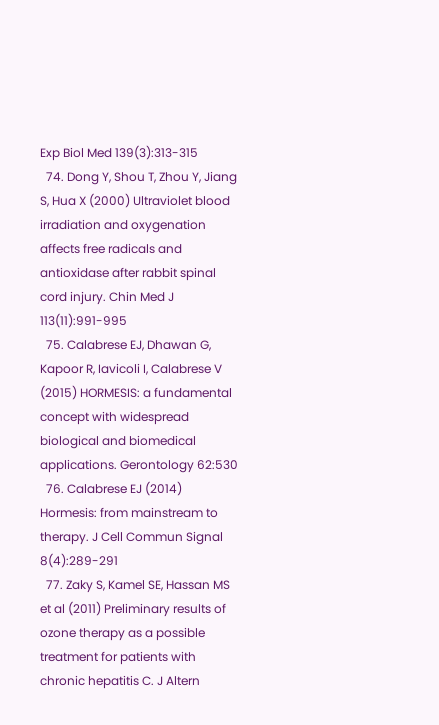Exp Biol Med 139(3):313-315
  74. Dong Y, Shou T, Zhou Y, Jiang S, Hua X (2000) Ultraviolet blood irradiation and oxygenation affects free radicals and antioxidase after rabbit spinal cord injury. Chin Med J 113(11):991-995
  75. Calabrese EJ, Dhawan G, Kapoor R, Iavicoli I, Calabrese V (2015) HORMESIS: a fundamental concept with widespread biological and biomedical applications. Gerontology 62:530
  76. Calabrese EJ (2014) Hormesis: from mainstream to therapy. J Cell Commun Signal 8(4):289-291
  77. Zaky S, Kamel SE, Hassan MS et al (2011) Preliminary results of ozone therapy as a possible treatment for patients with chronic hepatitis C. J Altern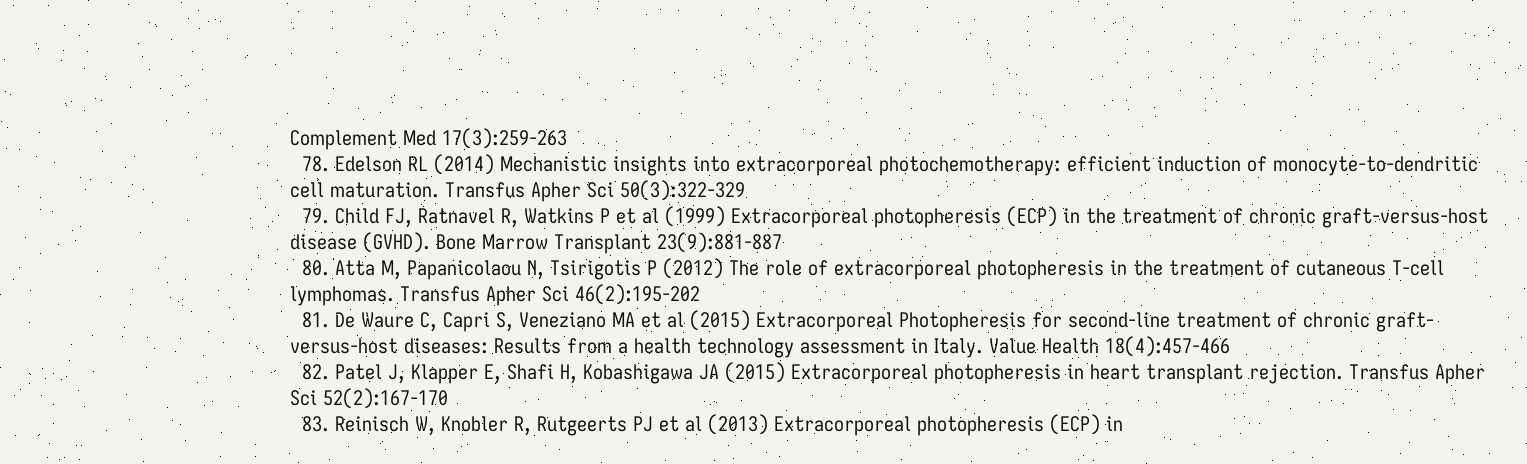Complement Med 17(3):259-263
  78. Edelson RL (2014) Mechanistic insights into extracorporeal photochemotherapy: efficient induction of monocyte-to-dendritic cell maturation. Transfus Apher Sci 50(3):322-329
  79. Child FJ, Ratnavel R, Watkins P et al (1999) Extracorporeal photopheresis (ECP) in the treatment of chronic graft-versus-host disease (GVHD). Bone Marrow Transplant 23(9):881-887
  80. Atta M, Papanicolaou N, Tsirigotis P (2012) The role of extracorporeal photopheresis in the treatment of cutaneous T-cell lymphomas. Transfus Apher Sci 46(2):195-202
  81. De Waure C, Capri S, Veneziano MA et al (2015) Extracorporeal Photopheresis for second-line treatment of chronic graft-versus-host diseases: Results from a health technology assessment in Italy. Value Health 18(4):457-466
  82. Patel J, Klapper E, Shafi H, Kobashigawa JA (2015) Extracorporeal photopheresis in heart transplant rejection. Transfus Apher Sci 52(2):167-170
  83. Reinisch W, Knobler R, Rutgeerts PJ et al (2013) Extracorporeal photopheresis (ECP) in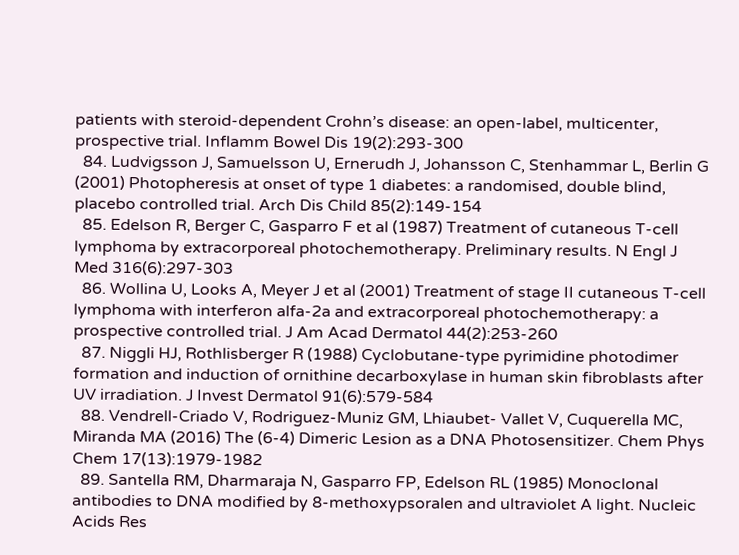patients with steroid-dependent Crohn’s disease: an open-label, multicenter, prospective trial. Inflamm Bowel Dis 19(2):293-300
  84. Ludvigsson J, Samuelsson U, Ernerudh J, Johansson C, Stenhammar L, Berlin G (2001) Photopheresis at onset of type 1 diabetes: a randomised, double blind, placebo controlled trial. Arch Dis Child 85(2):149-154
  85. Edelson R, Berger C, Gasparro F et al (1987) Treatment of cutaneous T-cell lymphoma by extracorporeal photochemotherapy. Preliminary results. N Engl J Med 316(6):297-303
  86. Wollina U, Looks A, Meyer J et al (2001) Treatment of stage II cutaneous T-cell lymphoma with interferon alfa-2a and extracorporeal photochemotherapy: a prospective controlled trial. J Am Acad Dermatol 44(2):253-260
  87. Niggli HJ, Rothlisberger R (1988) Cyclobutane-type pyrimidine photodimer formation and induction of ornithine decarboxylase in human skin fibroblasts after UV irradiation. J Invest Dermatol 91(6):579-584
  88. Vendrell-Criado V, Rodriguez-Muniz GM, Lhiaubet- Vallet V, Cuquerella MC, Miranda MA (2016) The (6-4) Dimeric Lesion as a DNA Photosensitizer. Chem Phys Chem 17(13):1979-1982
  89. Santella RM, Dharmaraja N, Gasparro FP, Edelson RL (1985) Monoclonal antibodies to DNA modified by 8-methoxypsoralen and ultraviolet A light. Nucleic Acids Res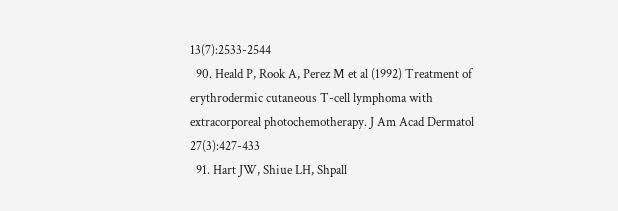13(7):2533-2544
  90. Heald P, Rook A, Perez M et al (1992) Treatment of erythrodermic cutaneous T-cell lymphoma with extracorporeal photochemotherapy. J Am Acad Dermatol 27(3):427-433
  91. Hart JW, Shiue LH, Shpall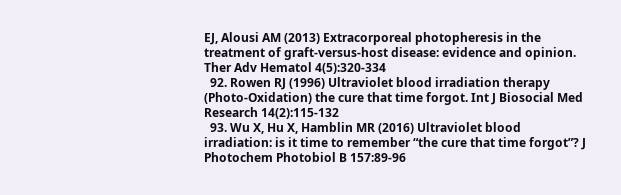EJ, Alousi AM (2013) Extracorporeal photopheresis in the treatment of graft-versus-host disease: evidence and opinion. Ther Adv Hematol 4(5):320-334
  92. Rowen RJ (1996) Ultraviolet blood irradiation therapy (Photo-Oxidation) the cure that time forgot. Int J Biosocial Med Research 14(2):115-132
  93. Wu X, Hu X, Hamblin MR (2016) Ultraviolet blood irradiation: is it time to remember “the cure that time forgot”? J Photochem Photobiol B 157:89-96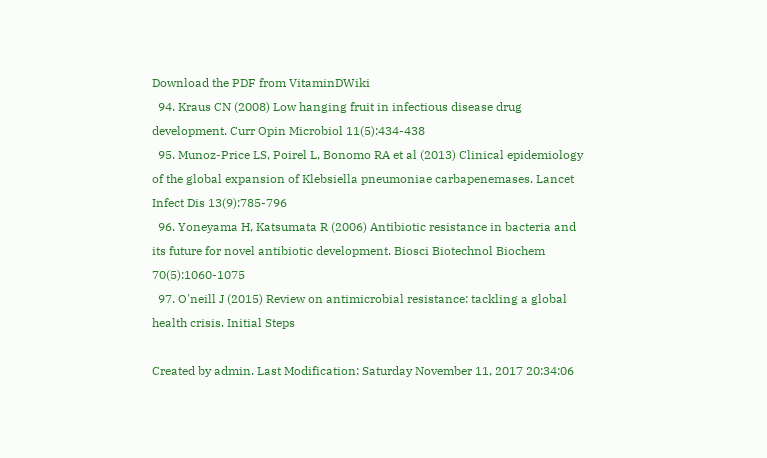Download the PDF from VitaminDWiki
  94. Kraus CN (2008) Low hanging fruit in infectious disease drug development. Curr Opin Microbiol 11(5):434-438
  95. Munoz-Price LS, Poirel L, Bonomo RA et al (2013) Clinical epidemiology of the global expansion of Klebsiella pneumoniae carbapenemases. Lancet Infect Dis 13(9):785-796
  96. Yoneyama H, Katsumata R (2006) Antibiotic resistance in bacteria and its future for novel antibiotic development. Biosci Biotechnol Biochem 70(5):1060-1075
  97. O'neill J (2015) Review on antimicrobial resistance: tackling a global health crisis. Initial Steps

Created by admin. Last Modification: Saturday November 11, 2017 20:34:06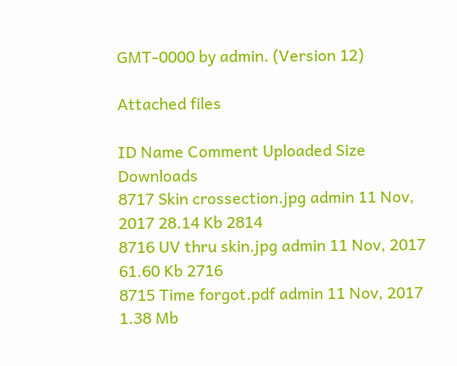GMT-0000 by admin. (Version 12)

Attached files

ID Name Comment Uploaded Size Downloads
8717 Skin crossection.jpg admin 11 Nov, 2017 28.14 Kb 2814
8716 UV thru skin.jpg admin 11 Nov, 2017 61.60 Kb 2716
8715 Time forgot.pdf admin 11 Nov, 2017 1.38 Mb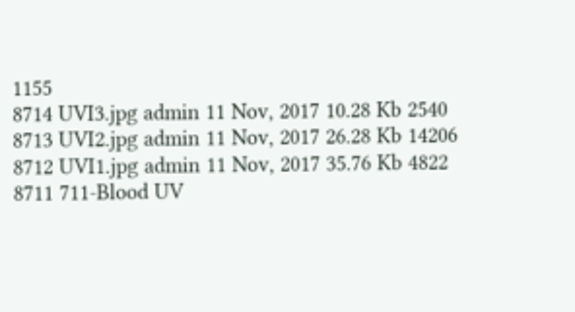1155
8714 UVI3.jpg admin 11 Nov, 2017 10.28 Kb 2540
8713 UVI2.jpg admin 11 Nov, 2017 26.28 Kb 14206
8712 UVI1.jpg admin 11 Nov, 2017 35.76 Kb 4822
8711 711-Blood UV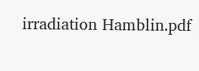irradiation Hamblin.pdf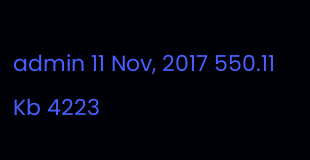admin 11 Nov, 2017 550.11 Kb 4223